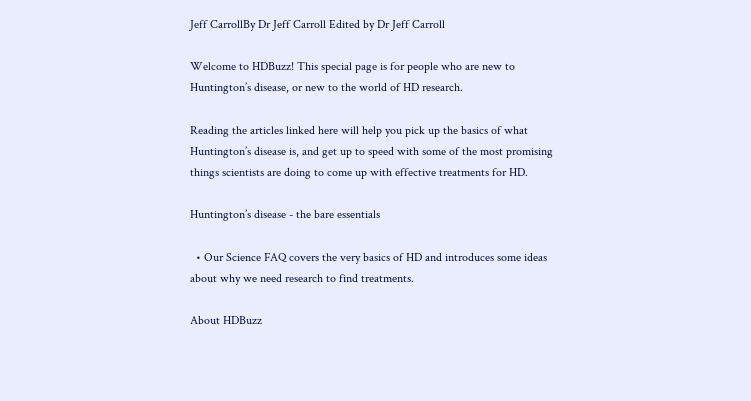Jeff CarrollBy Dr Jeff Carroll Edited by Dr Jeff Carroll

Welcome to HDBuzz! This special page is for people who are new to Huntington’s disease, or new to the world of HD research.

Reading the articles linked here will help you pick up the basics of what Huntington’s disease is, and get up to speed with some of the most promising things scientists are doing to come up with effective treatments for HD.

Huntington’s disease - the bare essentials

  • Our Science FAQ covers the very basics of HD and introduces some ideas about why we need research to find treatments.

About HDBuzz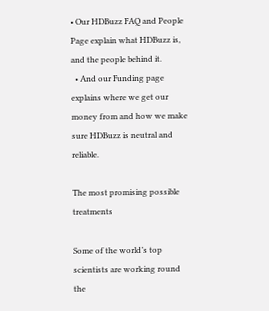• Our HDBuzz FAQ and People Page explain what HDBuzz is, and the people behind it.
  • And our Funding page explains where we get our money from and how we make sure HDBuzz is neutral and reliable.

The most promising possible treatments

Some of the world’s top scientists are working round the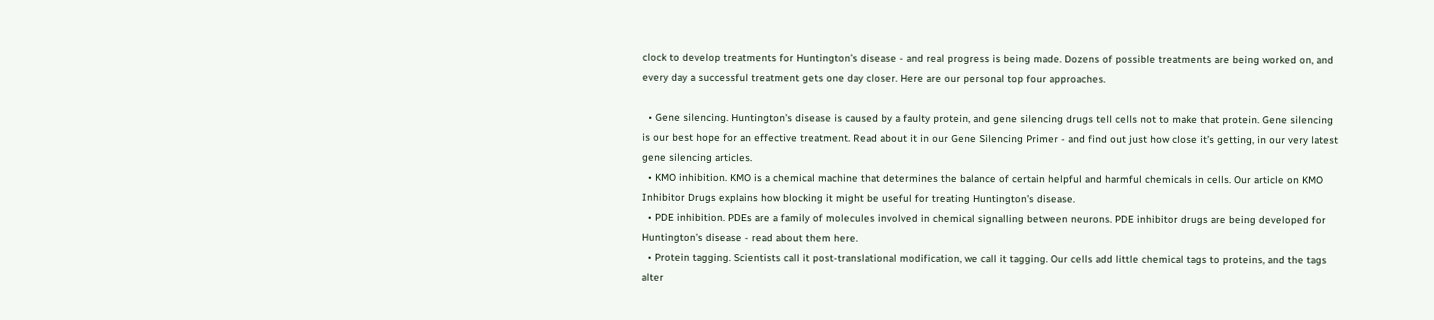clock to develop treatments for Huntington’s disease - and real progress is being made. Dozens of possible treatments are being worked on, and every day a successful treatment gets one day closer. Here are our personal top four approaches.

  • Gene silencing. Huntington’s disease is caused by a faulty protein, and gene silencing drugs tell cells not to make that protein. Gene silencing is our best hope for an effective treatment. Read about it in our Gene Silencing Primer - and find out just how close it’s getting, in our very latest gene silencing articles.
  • KMO inhibition. KMO is a chemical machine that determines the balance of certain helpful and harmful chemicals in cells. Our article on KMO Inhibitor Drugs explains how blocking it might be useful for treating Huntington’s disease.
  • PDE inhibition. PDEs are a family of molecules involved in chemical signalling between neurons. PDE inhibitor drugs are being developed for Huntington’s disease - read about them here.
  • Protein tagging. Scientists call it post-translational modification, we call it tagging. Our cells add little chemical tags to proteins, and the tags alter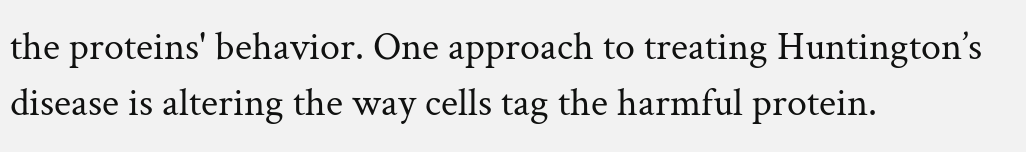the proteins' behavior. One approach to treating Huntington’s disease is altering the way cells tag the harmful protein.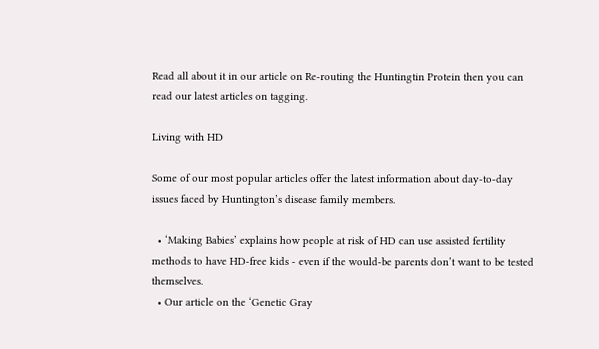Read all about it in our article on Re-routing the Huntingtin Protein then you can read our latest articles on tagging.

Living with HD

Some of our most popular articles offer the latest information about day-to-day issues faced by Huntington’s disease family members.

  • ‘Making Babies’ explains how people at risk of HD can use assisted fertility methods to have HD-free kids - even if the would-be parents don’t want to be tested themselves.
  • Our article on the ‘Genetic Gray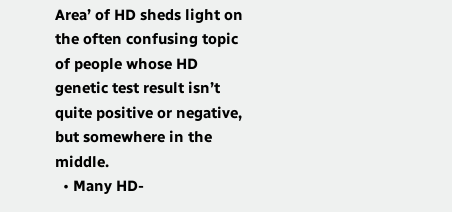Area’ of HD sheds light on the often confusing topic of people whose HD genetic test result isn’t quite positive or negative, but somewhere in the middle.
  • Many HD-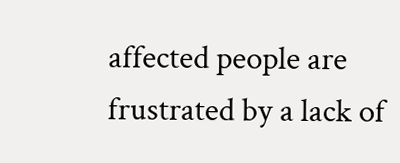affected people are frustrated by a lack of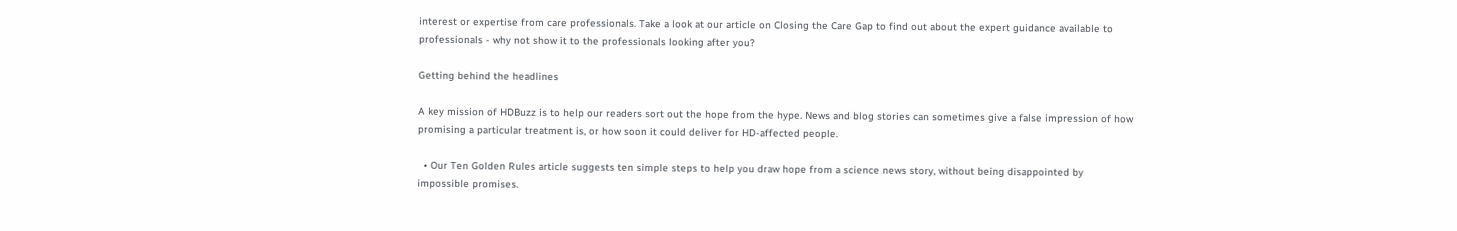interest or expertise from care professionals. Take a look at our article on Closing the Care Gap to find out about the expert guidance available to professionals - why not show it to the professionals looking after you?

Getting behind the headlines

A key mission of HDBuzz is to help our readers sort out the hope from the hype. News and blog stories can sometimes give a false impression of how promising a particular treatment is, or how soon it could deliver for HD-affected people.

  • Our Ten Golden Rules article suggests ten simple steps to help you draw hope from a science news story, without being disappointed by impossible promises.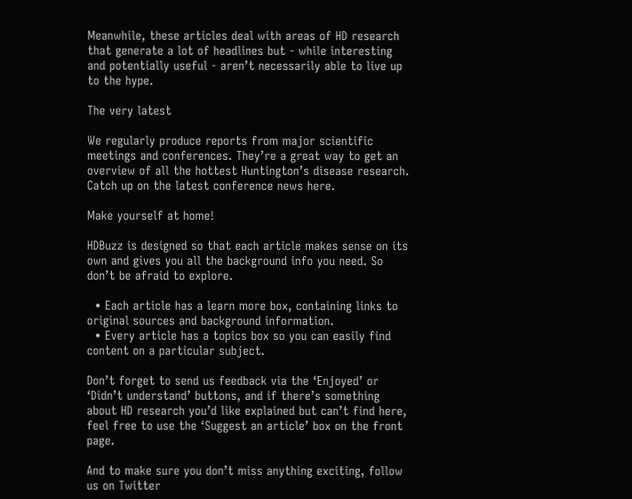Meanwhile, these articles deal with areas of HD research that generate a lot of headlines but - while interesting and potentially useful - aren’t necessarily able to live up to the hype.

The very latest

We regularly produce reports from major scientific meetings and conferences. They’re a great way to get an overview of all the hottest Huntington’s disease research. Catch up on the latest conference news here.

Make yourself at home!

HDBuzz is designed so that each article makes sense on its own and gives you all the background info you need. So don’t be afraid to explore.

  • Each article has a learn more box, containing links to original sources and background information.
  • Every article has a topics box so you can easily find content on a particular subject.

Don’t forget to send us feedback via the ‘Enjoyed’ or ‘Didn’t understand’ buttons, and if there’s something about HD research you’d like explained but can’t find here, feel free to use the ‘Suggest an article’ box on the front page.

And to make sure you don’t miss anything exciting, follow us on Twitter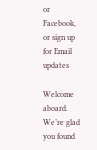or Facebook, or sign up for Email updates

Welcome aboard. We’re glad you found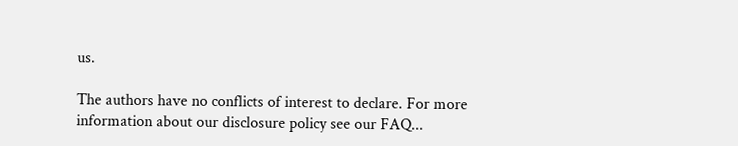us.

The authors have no conflicts of interest to declare. For more information about our disclosure policy see our FAQ...